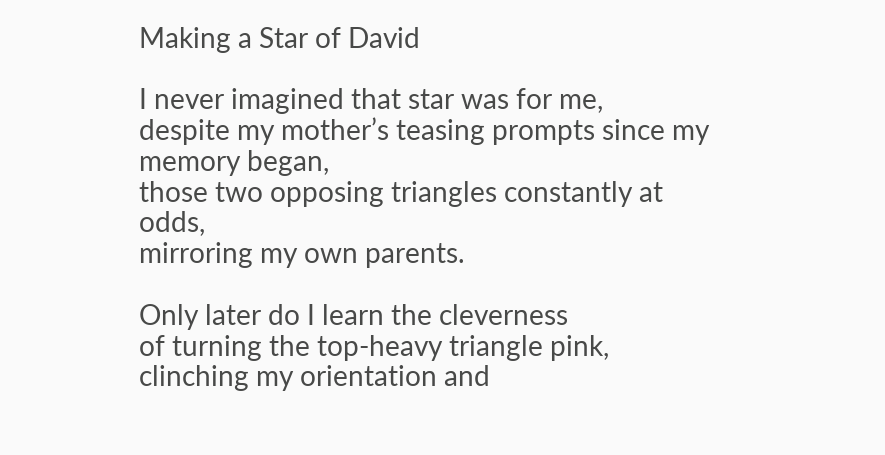Making a Star of David

I never imagined that star was for me,
despite my mother’s teasing prompts since my memory began,
those two opposing triangles constantly at odds,
mirroring my own parents.

Only later do I learn the cleverness
of turning the top-heavy triangle pink,
clinching my orientation and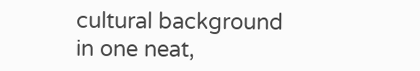cultural background
in one neat,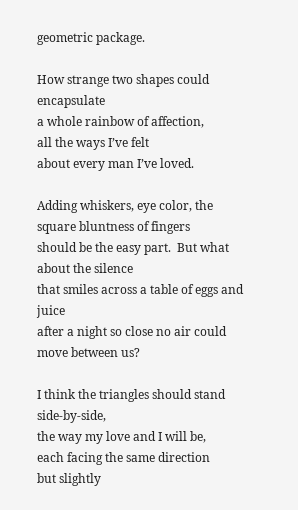geometric package.

How strange two shapes could encapsulate
a whole rainbow of affection,
all the ways I’ve felt
about every man I’ve loved.

Adding whiskers, eye color, the square bluntness of fingers
should be the easy part.  But what about the silence
that smiles across a table of eggs and juice
after a night so close no air could move between us?

I think the triangles should stand side-by-side,
the way my love and I will be,
each facing the same direction
but slightly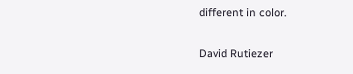different in color.

David Rutiezer